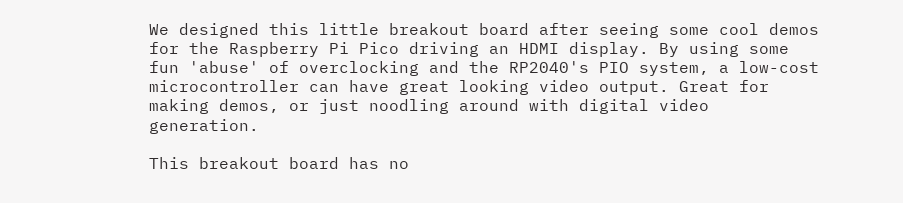We designed this little breakout board after seeing some cool demos for the Raspberry Pi Pico driving an HDMI display. By using some fun 'abuse' of overclocking and the RP2040's PIO system, a low-cost microcontroller can have great looking video output. Great for making demos, or just noodling around with digital video generation.

This breakout board has no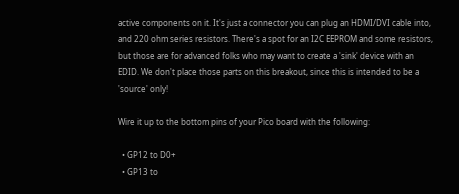active components on it. It's just a connector you can plug an HDMI/DVI cable into, and 220 ohm series resistors. There's a spot for an I2C EEPROM and some resistors, but those are for advanced folks who may want to create a 'sink' device with an EDID. We don't place those parts on this breakout, since this is intended to be a 'source' only!

Wire it up to the bottom pins of your Pico board with the following:

  • GP12 to D0+
  • GP13 to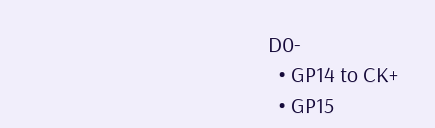D0-
  • GP14 to CK+
  • GP15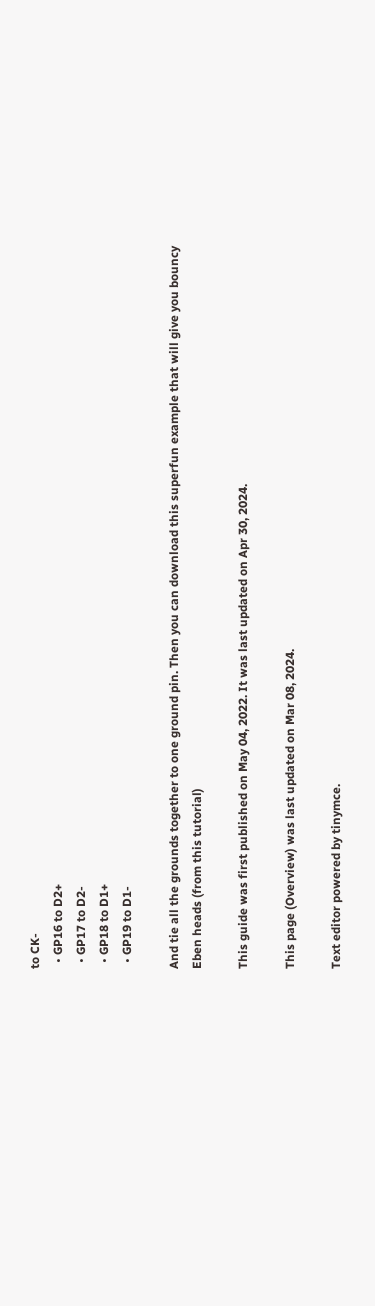to CK-
  • GP16 to D2+
  • GP17 to D2-
  • GP18 to D1+
  • GP19 to D1-

And tie all the grounds together to one ground pin. Then you can download this superfun example that will give you bouncy Eben heads (from this tutorial)

This guide was first published on May 04, 2022. It was last updated on Apr 30, 2024.

This page (Overview) was last updated on Mar 08, 2024.

Text editor powered by tinymce.